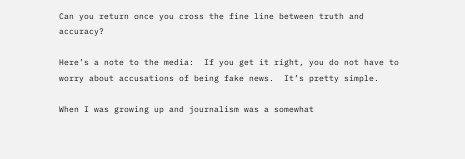Can you return once you cross the fine line between truth and accuracy?

Here’s a note to the media:  If you get it right, you do not have to worry about accusations of being fake news.  It’s pretty simple.

When I was growing up and journalism was a somewhat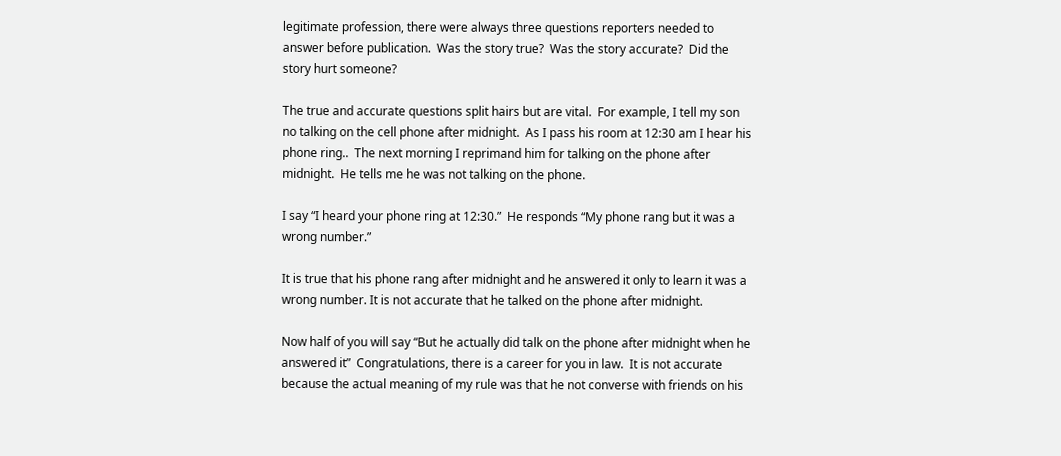legitimate profession, there were always three questions reporters needed to answer before publication.  Was the story true?  Was the story accurate?  Did the story hurt someone?

The true and accurate questions split hairs but are vital.  For example, I tell my son no talking on the cell phone after midnight.  As I pass his room at 12:30 am I hear his phone ring..  The next morning I reprimand him for talking on the phone after midnight.  He tells me he was not talking on the phone.

I say “I heard your phone ring at 12:30.”  He responds “My phone rang but it was a wrong number.”

It is true that his phone rang after midnight and he answered it only to learn it was a wrong number. It is not accurate that he talked on the phone after midnight.

Now half of you will say “But he actually did talk on the phone after midnight when he answered it”  Congratulations, there is a career for you in law.  It is not accurate because the actual meaning of my rule was that he not converse with friends on his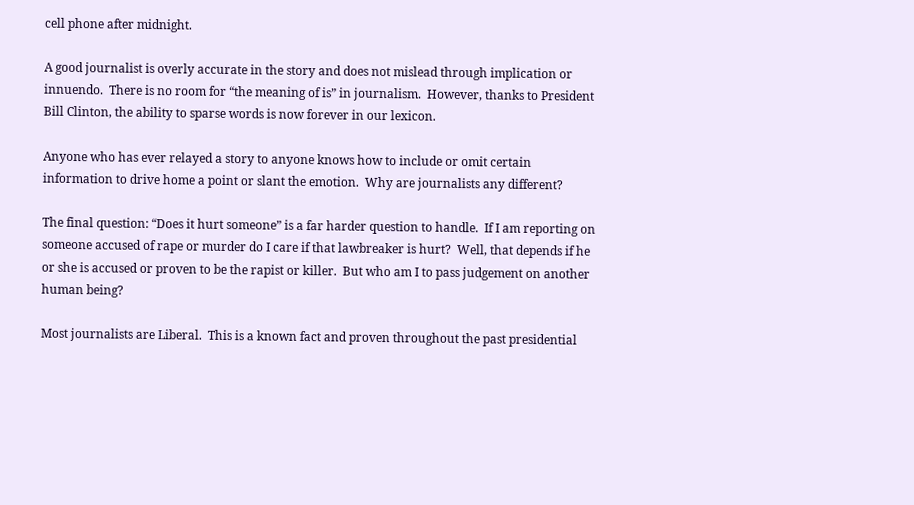cell phone after midnight.

A good journalist is overly accurate in the story and does not mislead through implication or innuendo.  There is no room for “the meaning of is” in journalism.  However, thanks to President Bill Clinton, the ability to sparse words is now forever in our lexicon.

Anyone who has ever relayed a story to anyone knows how to include or omit certain information to drive home a point or slant the emotion.  Why are journalists any different?

The final question: “Does it hurt someone” is a far harder question to handle.  If I am reporting on someone accused of rape or murder do I care if that lawbreaker is hurt?  Well, that depends if he or she is accused or proven to be the rapist or killer.  But who am I to pass judgement on another human being?

Most journalists are Liberal.  This is a known fact and proven throughout the past presidential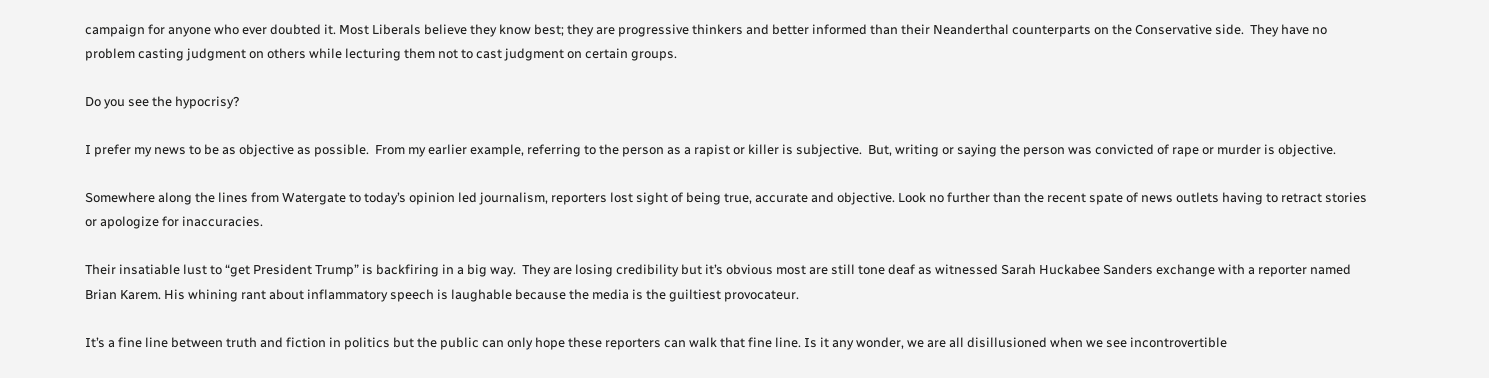campaign for anyone who ever doubted it. Most Liberals believe they know best; they are progressive thinkers and better informed than their Neanderthal counterparts on the Conservative side.  They have no problem casting judgment on others while lecturing them not to cast judgment on certain groups.

Do you see the hypocrisy?

I prefer my news to be as objective as possible.  From my earlier example, referring to the person as a rapist or killer is subjective.  But, writing or saying the person was convicted of rape or murder is objective.

Somewhere along the lines from Watergate to today’s opinion led journalism, reporters lost sight of being true, accurate and objective. Look no further than the recent spate of news outlets having to retract stories or apologize for inaccuracies.

Their insatiable lust to “get President Trump” is backfiring in a big way.  They are losing credibility but it’s obvious most are still tone deaf as witnessed Sarah Huckabee Sanders exchange with a reporter named Brian Karem. His whining rant about inflammatory speech is laughable because the media is the guiltiest provocateur.

It’s a fine line between truth and fiction in politics but the public can only hope these reporters can walk that fine line. Is it any wonder, we are all disillusioned when we see incontrovertible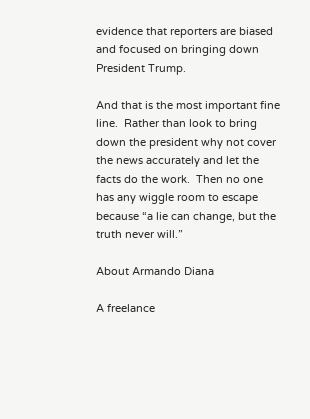evidence that reporters are biased and focused on bringing down President Trump.

And that is the most important fine line.  Rather than look to bring down the president why not cover the news accurately and let the facts do the work.  Then no one has any wiggle room to escape because “a lie can change, but the truth never will.”

About Armando Diana

A freelance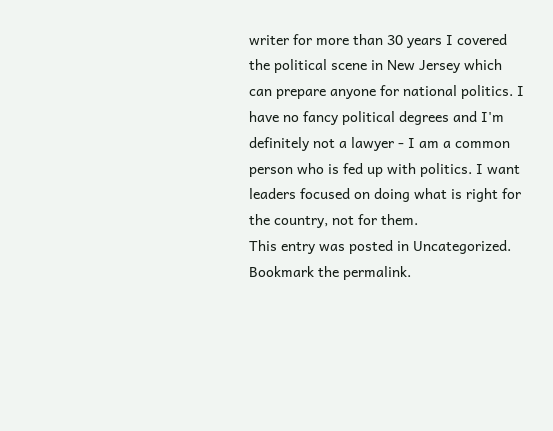writer for more than 30 years I covered the political scene in New Jersey which can prepare anyone for national politics. I have no fancy political degrees and I'm definitely not a lawyer - I am a common person who is fed up with politics. I want leaders focused on doing what is right for the country, not for them.
This entry was posted in Uncategorized. Bookmark the permalink.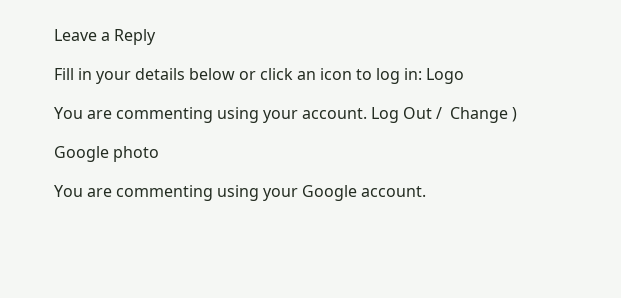Leave a Reply

Fill in your details below or click an icon to log in: Logo

You are commenting using your account. Log Out /  Change )

Google photo

You are commenting using your Google account.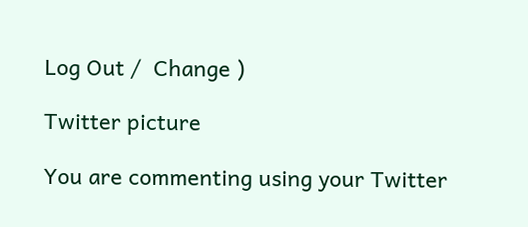Log Out /  Change )

Twitter picture

You are commenting using your Twitter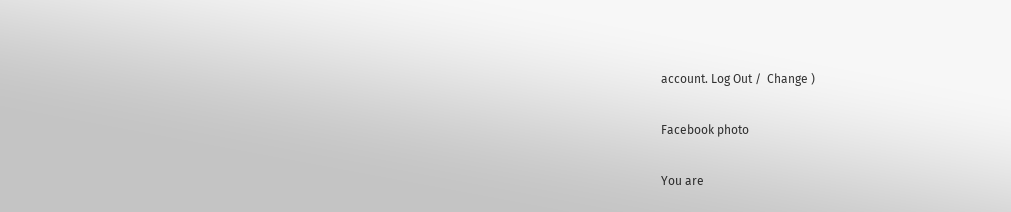account. Log Out /  Change )

Facebook photo

You are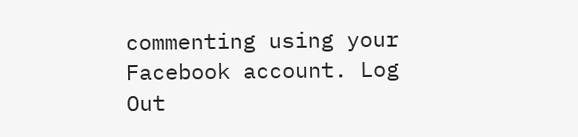commenting using your Facebook account. Log Out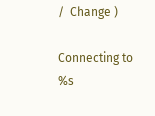/  Change )

Connecting to %s